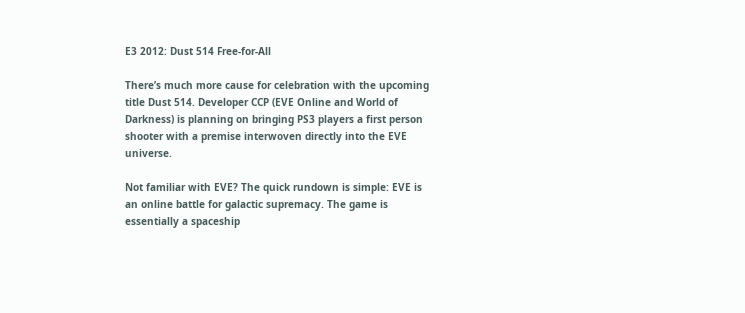E3 2012: Dust 514 Free-for-All

There’s much more cause for celebration with the upcoming title Dust 514. Developer CCP (EVE Online and World of Darkness) is planning on bringing PS3 players a first person shooter with a premise interwoven directly into the EVE universe.

Not familiar with EVE? The quick rundown is simple: EVE is an online battle for galactic supremacy. The game is essentially a spaceship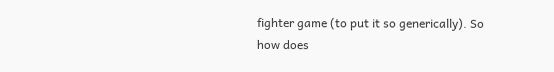fighter game (to put it so generically). So how does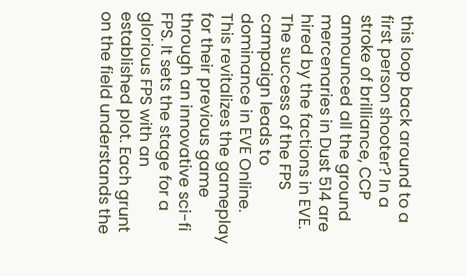this loop back around to a first person shooter? In a stroke of brilliance, CCP announced all the ground mercenaries in Dust 514 are hired by the factions in EVE. The success of the FPS campaign leads to dominance in EVE Online. This revitalizes the gameplay for their previous game through an innovative sci-fi FPS. It sets the stage for a glorious FPS with an established plot. Each grunt on the field understands the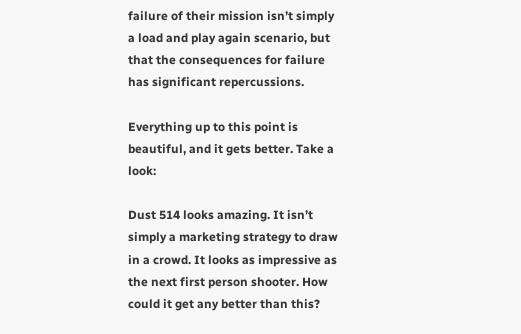failure of their mission isn’t simply a load and play again scenario, but that the consequences for failure has significant repercussions.

Everything up to this point is beautiful, and it gets better. Take a look:

Dust 514 looks amazing. It isn’t simply a marketing strategy to draw in a crowd. It looks as impressive as the next first person shooter. How could it get any better than this?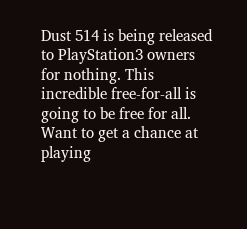Dust 514 is being released to PlayStation3 owners for nothing. This incredible free-for-all is going to be free for all. Want to get a chance at playing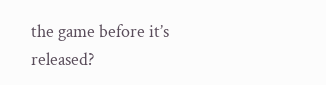the game before it’s released?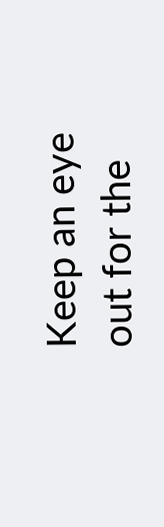Keep an eye out for the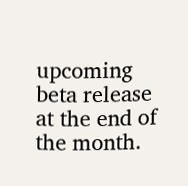upcoming beta release at the end of the month.